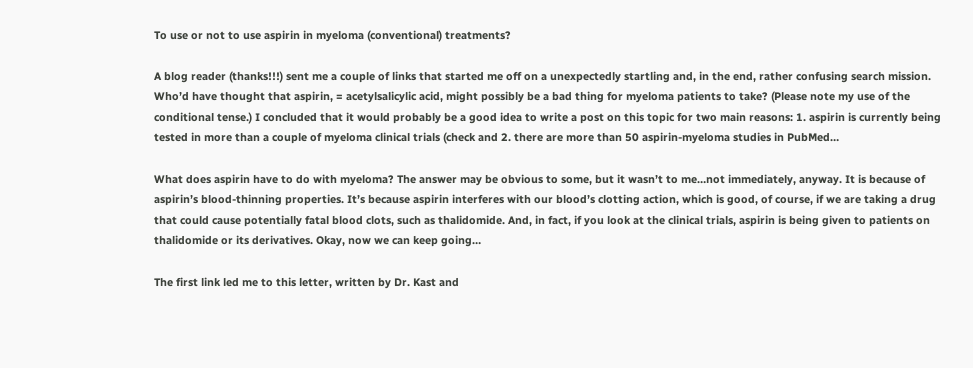To use or not to use aspirin in myeloma (conventional) treatments?

A blog reader (thanks!!!) sent me a couple of links that started me off on a unexpectedly startling and, in the end, rather confusing search mission. Who’d have thought that aspirin, = acetylsalicylic acid, might possibly be a bad thing for myeloma patients to take? (Please note my use of the conditional tense.) I concluded that it would probably be a good idea to write a post on this topic for two main reasons: 1. aspirin is currently being tested in more than a couple of myeloma clinical trials (check and 2. there are more than 50 aspirin-myeloma studies in PubMed…

What does aspirin have to do with myeloma? The answer may be obvious to some, but it wasn’t to me…not immediately, anyway. It is because of aspirin’s blood-thinning properties. It’s because aspirin interferes with our blood’s clotting action, which is good, of course, if we are taking a drug that could cause potentially fatal blood clots, such as thalidomide. And, in fact, if you look at the clinical trials, aspirin is being given to patients on thalidomide or its derivatives. Okay, now we can keep going…

The first link led me to this letter, written by Dr. Kast and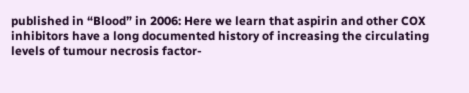published in “Blood” in 2006: Here we learn that aspirin and other COX inhibitors have a long documented history of increasing the circulating levels of tumour necrosis factor-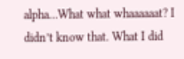alpha…What what whaaaaaat? I didn’t know that. What I did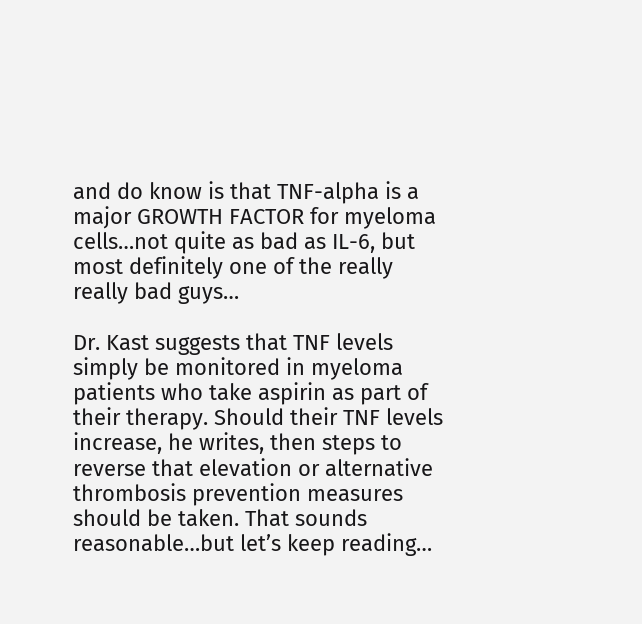and do know is that TNF-alpha is a major GROWTH FACTOR for myeloma cells…not quite as bad as IL-6, but most definitely one of the really really bad guys…

Dr. Kast suggests that TNF levels simply be monitored in myeloma patients who take aspirin as part of their therapy. Should their TNF levels increase, he writes, then steps to reverse that elevation or alternative thrombosis prevention measures should be taken. That sounds reasonable…but let’s keep reading…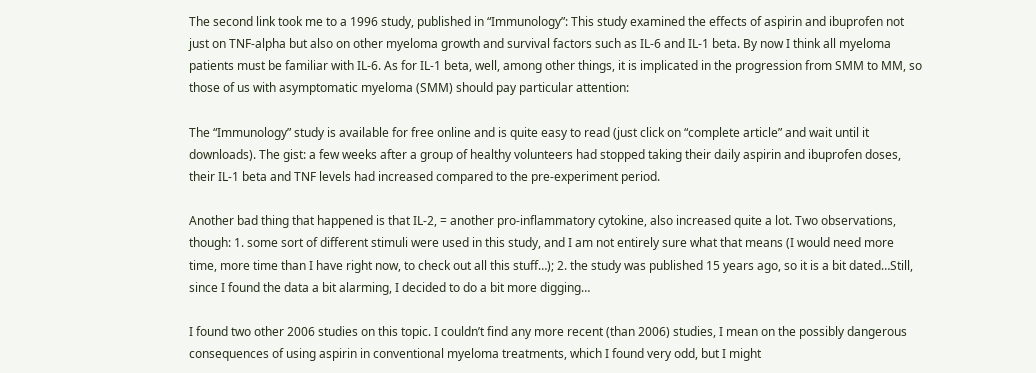The second link took me to a 1996 study, published in “Immunology”: This study examined the effects of aspirin and ibuprofen not just on TNF-alpha but also on other myeloma growth and survival factors such as IL-6 and IL-1 beta. By now I think all myeloma patients must be familiar with IL-6. As for IL-1 beta, well, among other things, it is implicated in the progression from SMM to MM, so those of us with asymptomatic myeloma (SMM) should pay particular attention:

The “Immunology” study is available for free online and is quite easy to read (just click on “complete article” and wait until it downloads). The gist: a few weeks after a group of healthy volunteers had stopped taking their daily aspirin and ibuprofen doses, their IL-1 beta and TNF levels had increased compared to the pre-experiment period.

Another bad thing that happened is that IL-2, = another pro-inflammatory cytokine, also increased quite a lot. Two observations, though: 1. some sort of different stimuli were used in this study, and I am not entirely sure what that means (I would need more time, more time than I have right now, to check out all this stuff…); 2. the study was published 15 years ago, so it is a bit dated…Still, since I found the data a bit alarming, I decided to do a bit more digging…

I found two other 2006 studies on this topic. I couldn’t find any more recent (than 2006) studies, I mean on the possibly dangerous consequences of using aspirin in conventional myeloma treatments, which I found very odd, but I might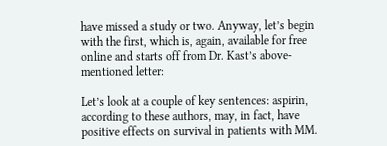have missed a study or two. Anyway, let’s begin with the first, which is, again, available for free online and starts off from Dr. Kast’s above-mentioned letter:

Let’s look at a couple of key sentences: aspirin, according to these authors, may, in fact, have positive effects on survival in patients with MM.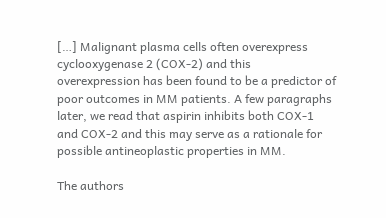[…] Malignant plasma cells often overexpress cyclooxygenase 2 (COX-2) and this overexpression has been found to be a predictor of poor outcomes in MM patients. A few paragraphs later, we read that aspirin inhibits both COX-1 and COX-2 and this may serve as a rationale for possible antineoplastic properties in MM.

The authors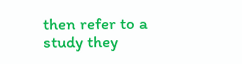then refer to a study they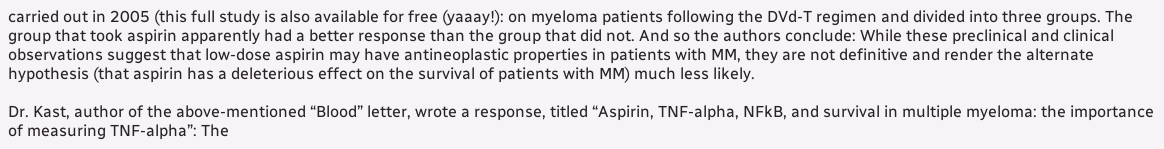carried out in 2005 (this full study is also available for free (yaaay!): on myeloma patients following the DVd-T regimen and divided into three groups. The group that took aspirin apparently had a better response than the group that did not. And so the authors conclude: While these preclinical and clinical observations suggest that low-dose aspirin may have antineoplastic properties in patients with MM, they are not definitive and render the alternate hypothesis (that aspirin has a deleterious effect on the survival of patients with MM) much less likely.

Dr. Kast, author of the above-mentioned “Blood” letter, wrote a response, titled “Aspirin, TNF-alpha, NFkB, and survival in multiple myeloma: the importance of measuring TNF-alpha”: The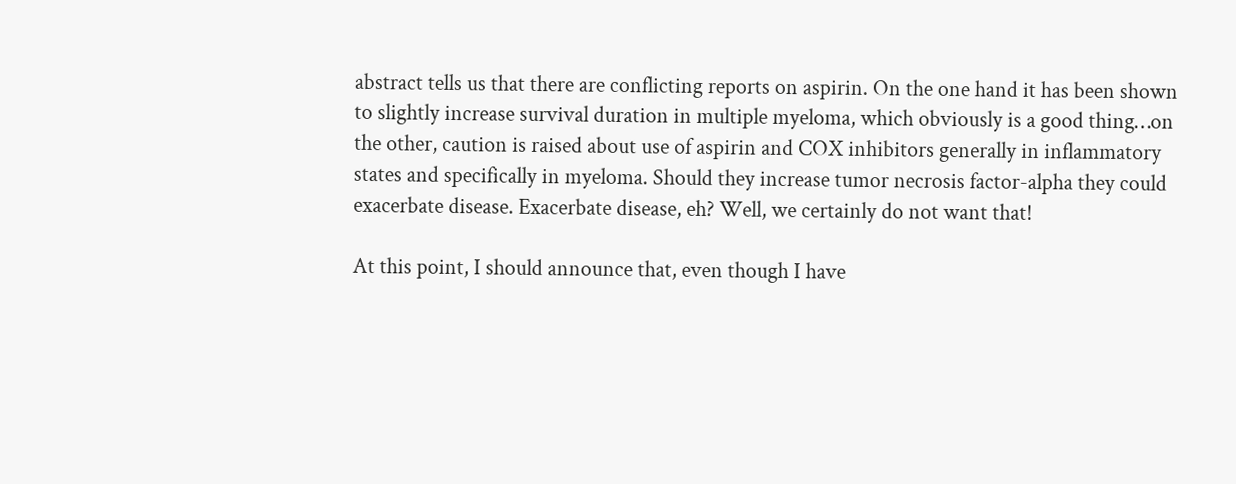abstract tells us that there are conflicting reports on aspirin. On the one hand it has been shown to slightly increase survival duration in multiple myeloma, which obviously is a good thing…on the other, caution is raised about use of aspirin and COX inhibitors generally in inflammatory states and specifically in myeloma. Should they increase tumor necrosis factor-alpha they could exacerbate disease. Exacerbate disease, eh? Well, we certainly do not want that!

At this point, I should announce that, even though I have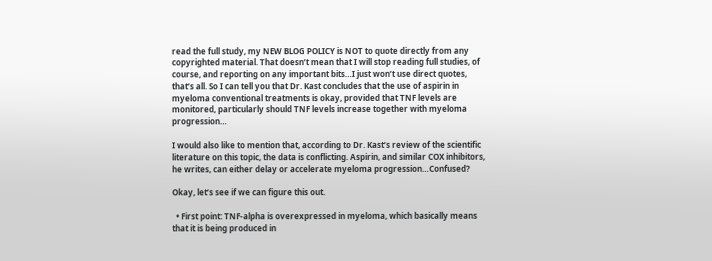read the full study, my NEW BLOG POLICY is NOT to quote directly from any copyrighted material. That doesn’t mean that I will stop reading full studies, of course, and reporting on any important bits…I just won’t use direct quotes, that’s all. So I can tell you that Dr. Kast concludes that the use of aspirin in myeloma conventional treatments is okay, provided that TNF levels are monitored, particularly should TNF levels increase together with myeloma progression…

I would also like to mention that, according to Dr. Kast’s review of the scientific literature on this topic, the data is conflicting. Aspirin, and similar COX inhibitors, he writes, can either delay or accelerate myeloma progression…Confused?

Okay, let’s see if we can figure this out.

  • First point: TNF-alpha is overexpressed in myeloma, which basically means that it is being produced in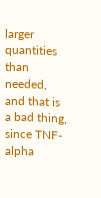larger quantities than needed, and that is a bad thing, since TNF-alpha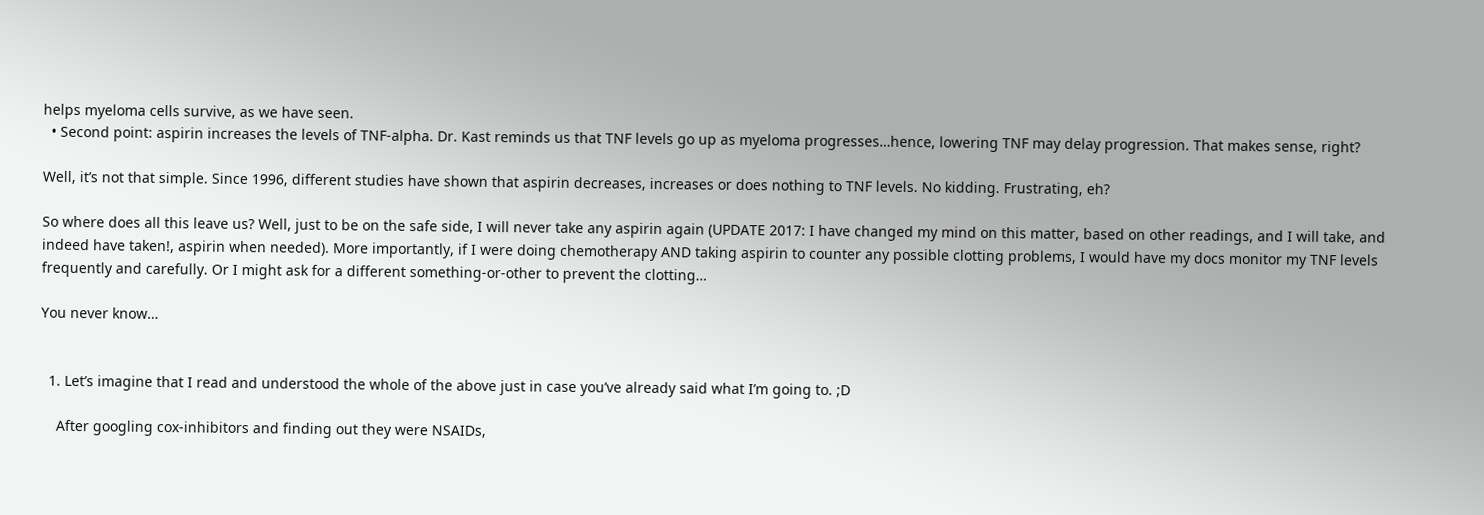helps myeloma cells survive, as we have seen.
  • Second point: aspirin increases the levels of TNF-alpha. Dr. Kast reminds us that TNF levels go up as myeloma progresses…hence, lowering TNF may delay progression. That makes sense, right?

Well, it’s not that simple. Since 1996, different studies have shown that aspirin decreases, increases or does nothing to TNF levels. No kidding. Frustrating, eh?

So where does all this leave us? Well, just to be on the safe side, I will never take any aspirin again (UPDATE 2017: I have changed my mind on this matter, based on other readings, and I will take, and indeed have taken!, aspirin when needed). More importantly, if I were doing chemotherapy AND taking aspirin to counter any possible clotting problems, I would have my docs monitor my TNF levels frequently and carefully. Or I might ask for a different something-or-other to prevent the clotting…

You never know…


  1. Let’s imagine that I read and understood the whole of the above just in case you’ve already said what I’m going to. ;D

    After googling cox-inhibitors and finding out they were NSAIDs,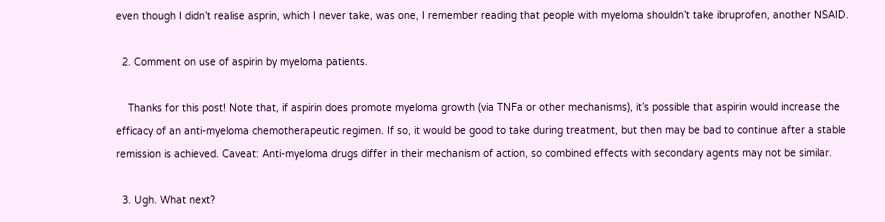even though I didn’t realise asprin, which I never take, was one, I remember reading that people with myeloma shouldn’t take ibruprofen, another NSAID.

  2. Comment on use of aspirin by myeloma patients.

    Thanks for this post! Note that, if aspirin does promote myeloma growth (via TNFa or other mechanisms), it’s possible that aspirin would increase the efficacy of an anti-myeloma chemotherapeutic regimen. If so, it would be good to take during treatment, but then may be bad to continue after a stable remission is achieved. Caveat: Anti-myeloma drugs differ in their mechanism of action, so combined effects with secondary agents may not be similar.

  3. Ugh. What next?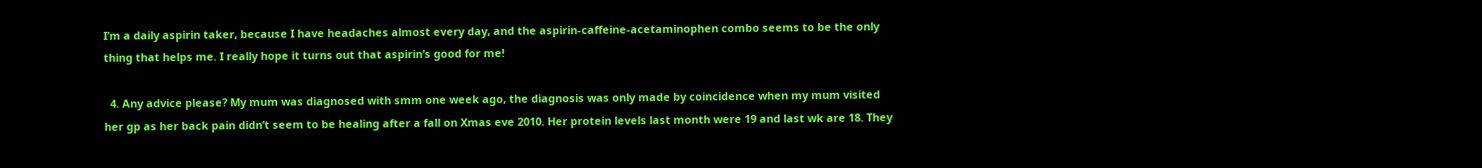I’m a daily aspirin taker, because I have headaches almost every day, and the aspirin-caffeine-acetaminophen combo seems to be the only thing that helps me. I really hope it turns out that aspirin’s good for me!

  4. Any advice please? My mum was diagnosed with smm one week ago, the diagnosis was only made by coincidence when my mum visited her gp as her back pain didn’t seem to be healing after a fall on Xmas eve 2010. Her protein levels last month were 19 and last wk are 18. They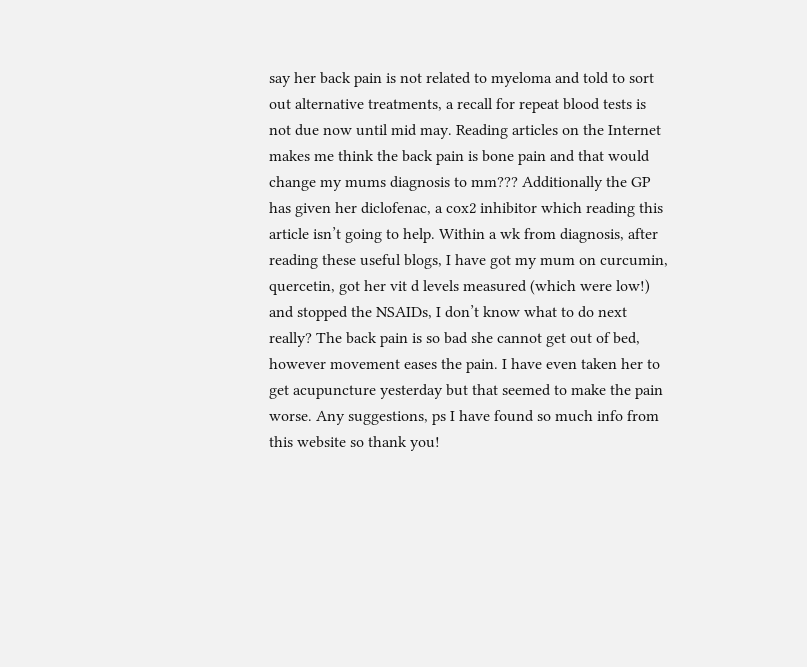say her back pain is not related to myeloma and told to sort out alternative treatments, a recall for repeat blood tests is not due now until mid may. Reading articles on the Internet makes me think the back pain is bone pain and that would change my mums diagnosis to mm??? Additionally the GP has given her diclofenac, a cox2 inhibitor which reading this article isn’t going to help. Within a wk from diagnosis, after reading these useful blogs, I have got my mum on curcumin, quercetin, got her vit d levels measured (which were low!) and stopped the NSAIDs, I don’t know what to do next really? The back pain is so bad she cannot get out of bed, however movement eases the pain. I have even taken her to get acupuncture yesterday but that seemed to make the pain worse. Any suggestions, ps I have found so much info from this website so thank you!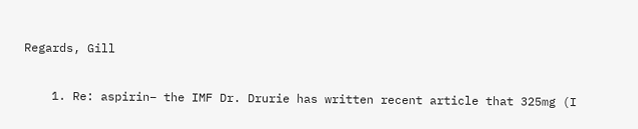Regards, Gill

    1. Re: aspirin– the IMF Dr. Drurie has written recent article that 325mg (I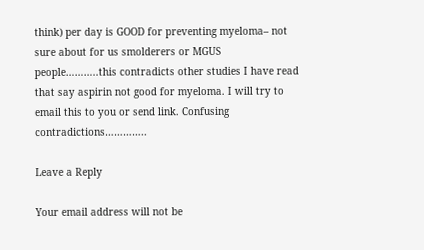think) per day is GOOD for preventing myeloma– not sure about for us smolderers or MGUS people………..this contradicts other studies I have read that say aspirin not good for myeloma. I will try to email this to you or send link. Confusing contradictions…………..

Leave a Reply

Your email address will not be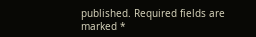published. Required fields are marked *